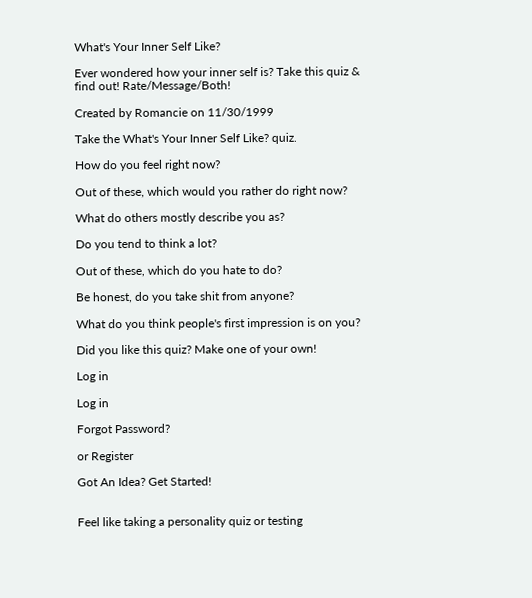What's Your Inner Self Like?

Ever wondered how your inner self is? Take this quiz & find out! Rate/Message/Both!

Created by Romancie on 11/30/1999

Take the What's Your Inner Self Like? quiz.

How do you feel right now?

Out of these, which would you rather do right now?

What do others mostly describe you as?

Do you tend to think a lot?

Out of these, which do you hate to do?

Be honest, do you take shit from anyone?

What do you think people's first impression is on you?

Did you like this quiz? Make one of your own!

Log in

Log in

Forgot Password?

or Register

Got An Idea? Get Started!


Feel like taking a personality quiz or testing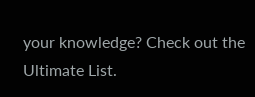your knowledge? Check out the Ultimate List.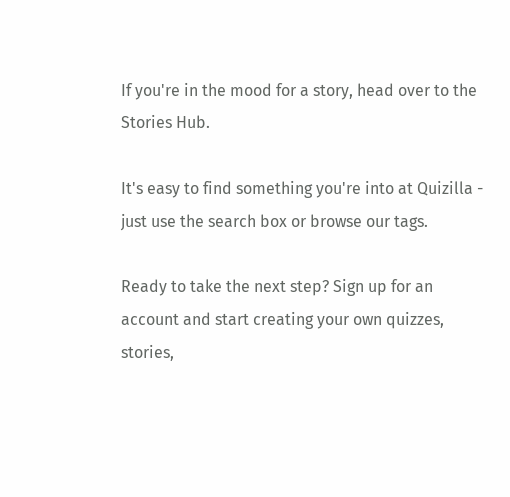If you're in the mood for a story, head over to the Stories Hub.

It's easy to find something you're into at Quizilla - just use the search box or browse our tags.

Ready to take the next step? Sign up for an account and start creating your own quizzes, stories,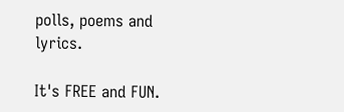polls, poems and lyrics.

It's FREE and FUN.